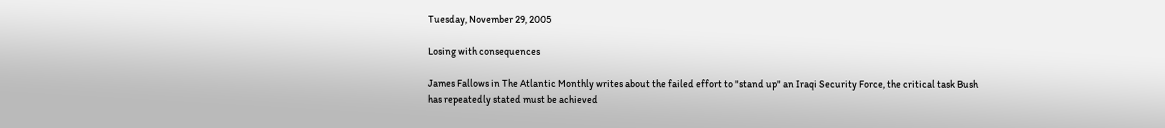Tuesday, November 29, 2005

Losing with consequences

James Fallows in The Atlantic Monthly writes about the failed effort to "stand up" an Iraqi Security Force, the critical task Bush has repeatedly stated must be achieved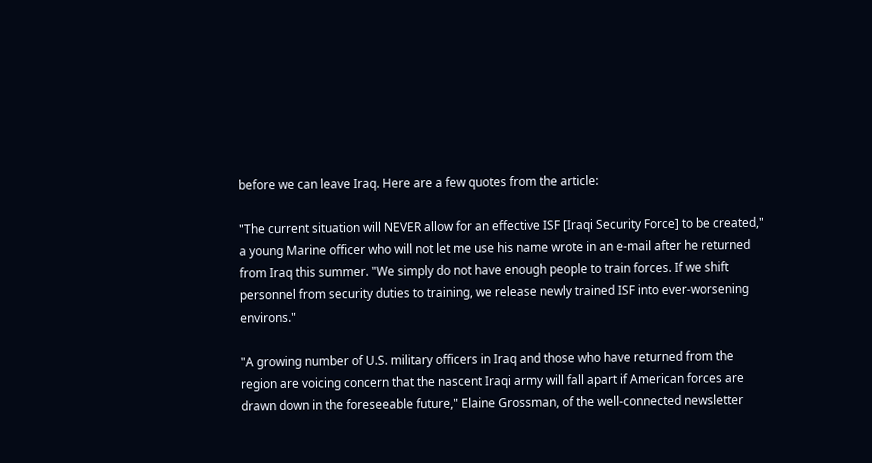before we can leave Iraq. Here are a few quotes from the article:

"The current situation will NEVER allow for an effective ISF [Iraqi Security Force] to be created," a young Marine officer who will not let me use his name wrote in an e-mail after he returned from Iraq this summer. "We simply do not have enough people to train forces. If we shift personnel from security duties to training, we release newly trained ISF into ever-worsening environs."

"A growing number of U.S. military officers in Iraq and those who have returned from the region are voicing concern that the nascent Iraqi army will fall apart if American forces are drawn down in the foreseeable future," Elaine Grossman, of the well-connected newsletter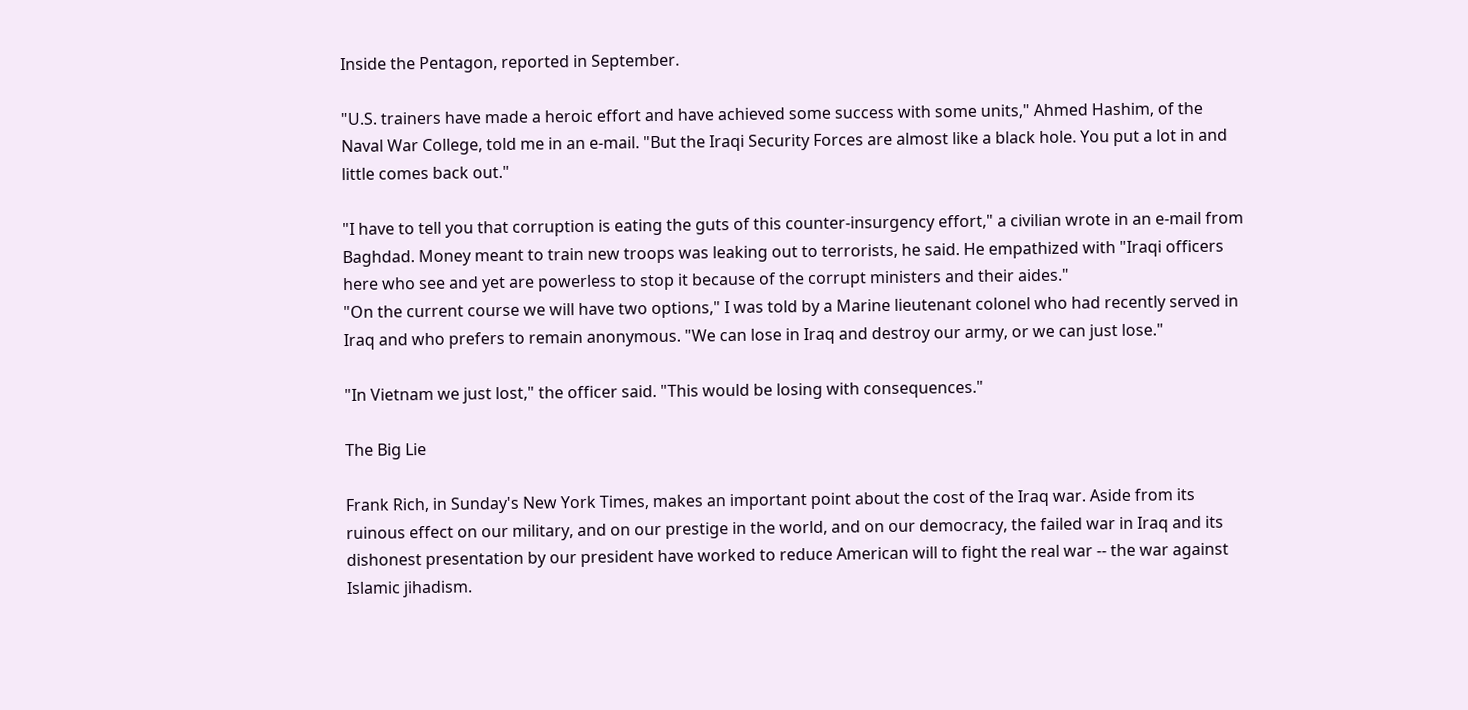Inside the Pentagon, reported in September.

"U.S. trainers have made a heroic effort and have achieved some success with some units," Ahmed Hashim, of the Naval War College, told me in an e-mail. "But the Iraqi Security Forces are almost like a black hole. You put a lot in and little comes back out."

"I have to tell you that corruption is eating the guts of this counter-insurgency effort," a civilian wrote in an e-mail from Baghdad. Money meant to train new troops was leaking out to terrorists, he said. He empathized with "Iraqi officers here who see and yet are powerless to stop it because of the corrupt ministers and their aides."
"On the current course we will have two options," I was told by a Marine lieutenant colonel who had recently served in Iraq and who prefers to remain anonymous. "We can lose in Iraq and destroy our army, or we can just lose."

"In Vietnam we just lost," the officer said. "This would be losing with consequences."

The Big Lie

Frank Rich, in Sunday's New York Times, makes an important point about the cost of the Iraq war. Aside from its ruinous effect on our military, and on our prestige in the world, and on our democracy, the failed war in Iraq and its dishonest presentation by our president have worked to reduce American will to fight the real war -- the war against Islamic jihadism.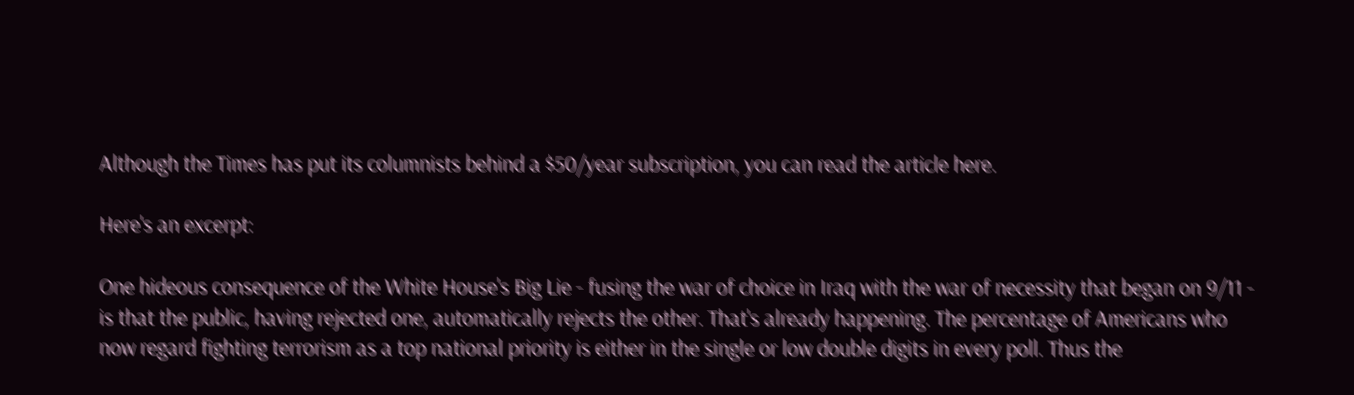Although the Times has put its columnists behind a $50/year subscription, you can read the article here.

Here's an excerpt:

One hideous consequence of the White House's Big Lie - fusing the war of choice in Iraq with the war of necessity that began on 9/11 - is that the public, having rejected one, automatically rejects the other. That's already happening. The percentage of Americans who now regard fighting terrorism as a top national priority is either in the single or low double digits in every poll. Thus the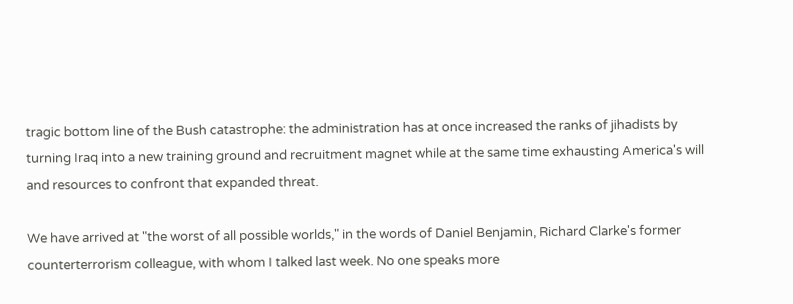tragic bottom line of the Bush catastrophe: the administration has at once increased the ranks of jihadists by turning Iraq into a new training ground and recruitment magnet while at the same time exhausting America's will and resources to confront that expanded threat.

We have arrived at "the worst of all possible worlds," in the words of Daniel Benjamin, Richard Clarke's former counterterrorism colleague, with whom I talked last week. No one speaks more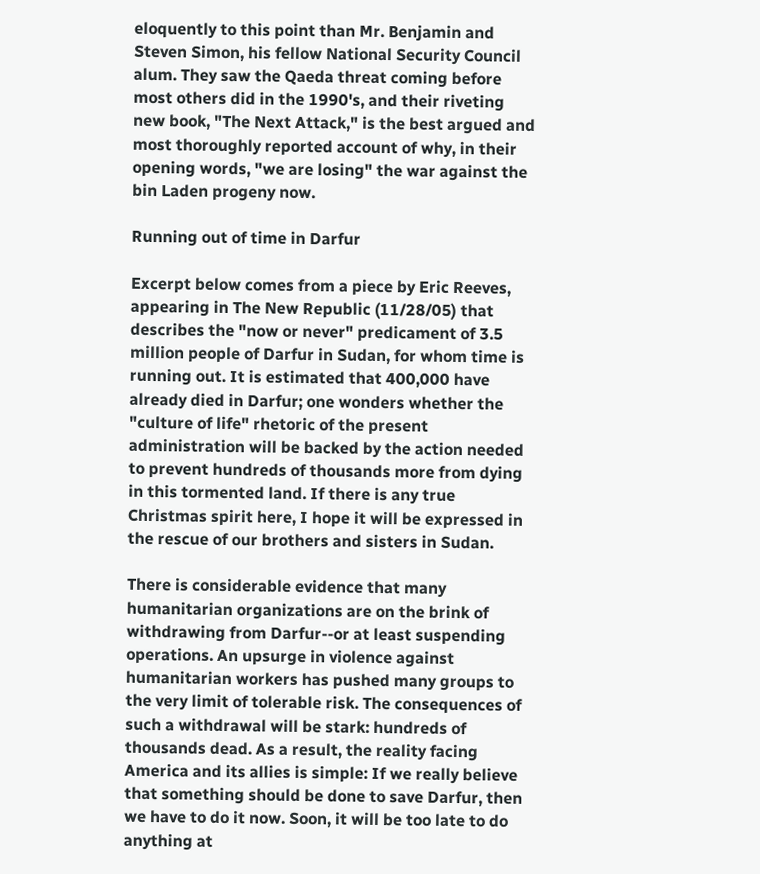eloquently to this point than Mr. Benjamin and Steven Simon, his fellow National Security Council alum. They saw the Qaeda threat coming before most others did in the 1990's, and their riveting new book, "The Next Attack," is the best argued and most thoroughly reported account of why, in their opening words, "we are losing" the war against the bin Laden progeny now.

Running out of time in Darfur

Excerpt below comes from a piece by Eric Reeves, appearing in The New Republic (11/28/05) that describes the "now or never" predicament of 3.5 million people of Darfur in Sudan, for whom time is running out. It is estimated that 400,000 have already died in Darfur; one wonders whether the "culture of life" rhetoric of the present administration will be backed by the action needed to prevent hundreds of thousands more from dying in this tormented land. If there is any true Christmas spirit here, I hope it will be expressed in the rescue of our brothers and sisters in Sudan.

There is considerable evidence that many humanitarian organizations are on the brink of withdrawing from Darfur--or at least suspending operations. An upsurge in violence against humanitarian workers has pushed many groups to the very limit of tolerable risk. The consequences of such a withdrawal will be stark: hundreds of thousands dead. As a result, the reality facing America and its allies is simple: If we really believe that something should be done to save Darfur, then we have to do it now. Soon, it will be too late to do anything at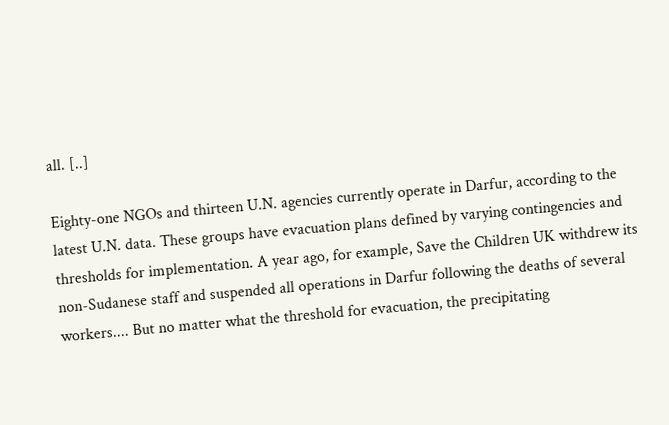all. [..]

Eighty-one NGOs and thirteen U.N. agencies currently operate in Darfur, according to the latest U.N. data. These groups have evacuation plans defined by varying contingencies and thresholds for implementation. A year ago, for example, Save the Children UK withdrew its non-Sudanese staff and suspended all operations in Darfur following the deaths of several workers.... But no matter what the threshold for evacuation, the precipitating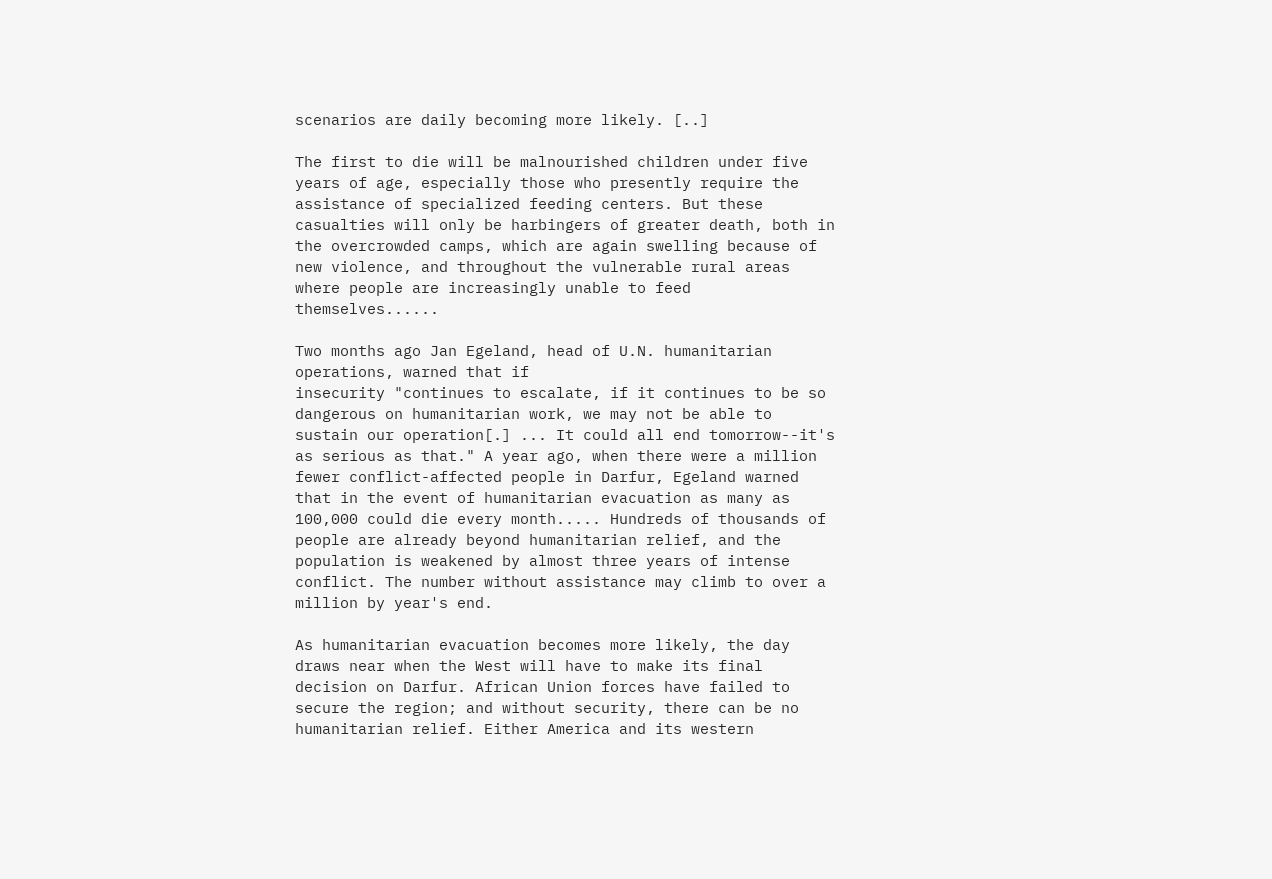scenarios are daily becoming more likely. [..]

The first to die will be malnourished children under five years of age, especially those who presently require the assistance of specialized feeding centers. But these casualties will only be harbingers of greater death, both in the overcrowded camps, which are again swelling because of new violence, and throughout the vulnerable rural areas where people are increasingly unable to feed themselves......

Two months ago Jan Egeland, head of U.N. humanitarian operations, warned that if
insecurity "continues to escalate, if it continues to be so dangerous on humanitarian work, we may not be able to sustain our operation[.] ... It could all end tomorrow--it's as serious as that." A year ago, when there were a million fewer conflict-affected people in Darfur, Egeland warned that in the event of humanitarian evacuation as many as 100,000 could die every month..... Hundreds of thousands of people are already beyond humanitarian relief, and the population is weakened by almost three years of intense conflict. The number without assistance may climb to over a million by year's end.

As humanitarian evacuation becomes more likely, the day draws near when the West will have to make its final decision on Darfur. African Union forces have failed to secure the region; and without security, there can be no humanitarian relief. Either America and its western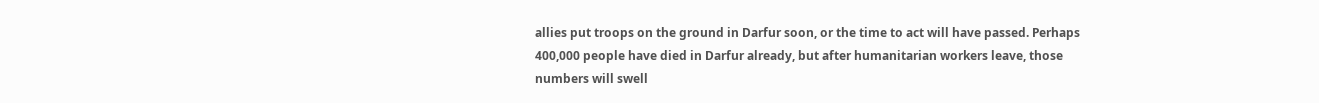allies put troops on the ground in Darfur soon, or the time to act will have passed. Perhaps 400,000 people have died in Darfur already, but after humanitarian workers leave, those numbers will swell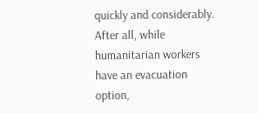quickly and considerably. After all, while humanitarian workers have an evacuation option,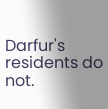Darfur's residents do not.